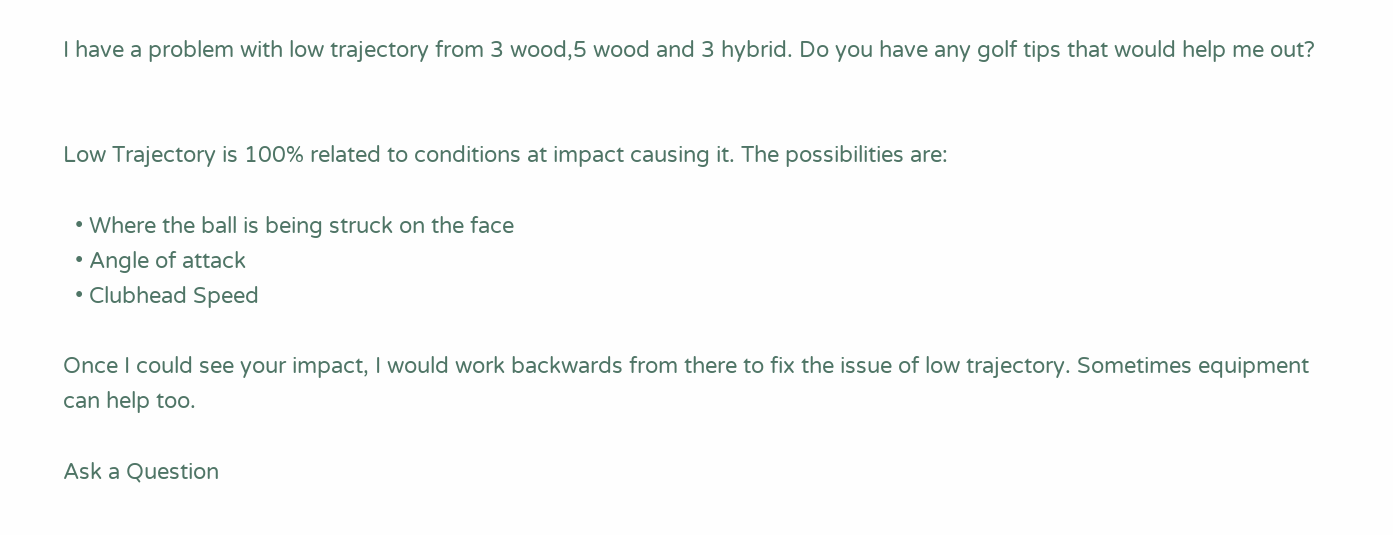I have a problem with low trajectory from 3 wood,5 wood and 3 hybrid. Do you have any golf tips that would help me out?


Low Trajectory is 100% related to conditions at impact causing it. The possibilities are:

  • Where the ball is being struck on the face
  • Angle of attack
  • Clubhead Speed

Once I could see your impact, I would work backwards from there to fix the issue of low trajectory. Sometimes equipment can help too.

Ask a Question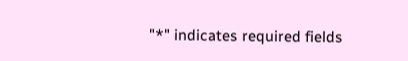"*" indicates required fields